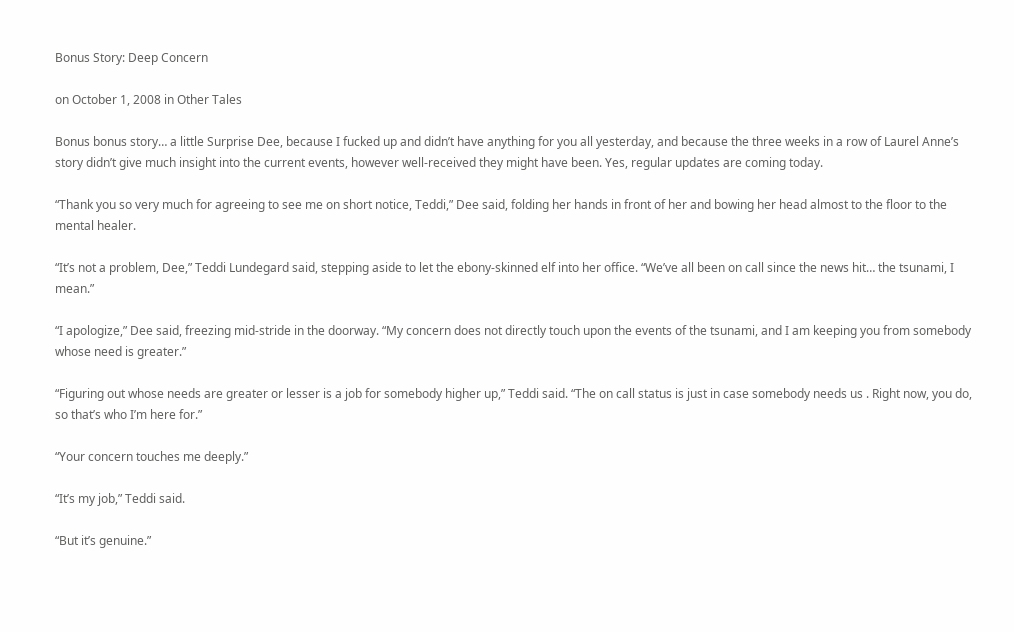Bonus Story: Deep Concern

on October 1, 2008 in Other Tales

Bonus bonus story… a little Surprise Dee, because I fucked up and didn’t have anything for you all yesterday, and because the three weeks in a row of Laurel Anne’s story didn’t give much insight into the current events, however well-received they might have been. Yes, regular updates are coming today.

“Thank you so very much for agreeing to see me on short notice, Teddi,” Dee said, folding her hands in front of her and bowing her head almost to the floor to the mental healer.

“It’s not a problem, Dee,” Teddi Lundegard said, stepping aside to let the ebony-skinned elf into her office. “We’ve all been on call since the news hit… the tsunami, I mean.”

“I apologize,” Dee said, freezing mid-stride in the doorway. “My concern does not directly touch upon the events of the tsunami, and I am keeping you from somebody whose need is greater.”

“Figuring out whose needs are greater or lesser is a job for somebody higher up,” Teddi said. “The on call status is just in case somebody needs us . Right now, you do, so that’s who I’m here for.”

“Your concern touches me deeply.”

“It’s my job,” Teddi said.

“But it’s genuine.”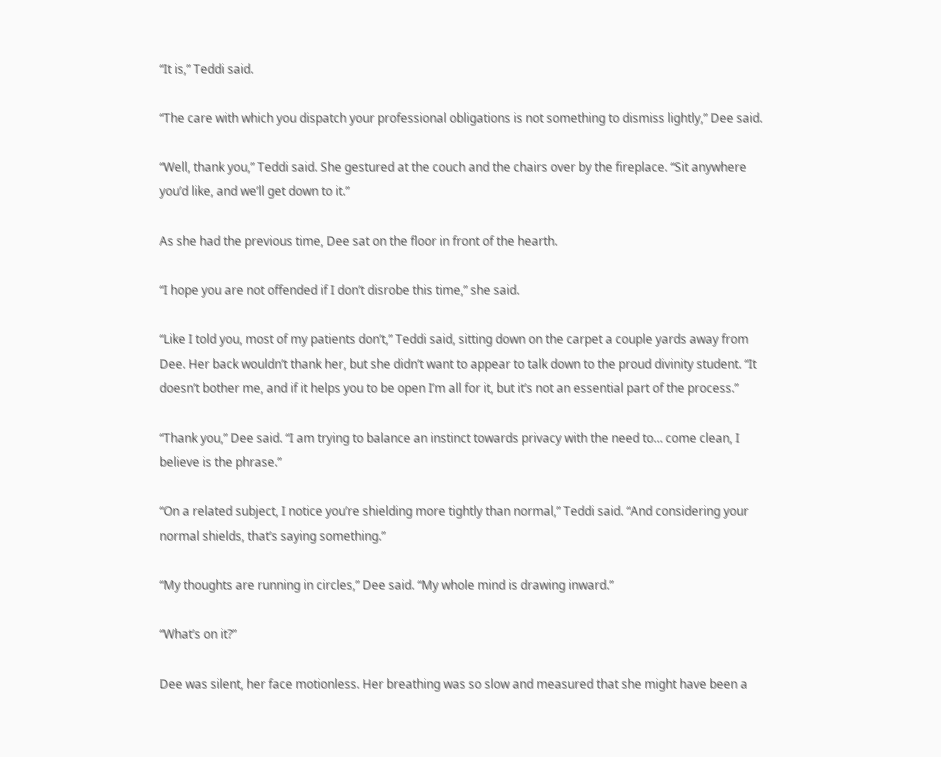“It is,” Teddi said.

“The care with which you dispatch your professional obligations is not something to dismiss lightly,” Dee said.

“Well, thank you,” Teddi said. She gestured at the couch and the chairs over by the fireplace. “Sit anywhere you’d like, and we’ll get down to it.”

As she had the previous time, Dee sat on the floor in front of the hearth.

“I hope you are not offended if I don’t disrobe this time,” she said.

“Like I told you, most of my patients don’t,” Teddi said, sitting down on the carpet a couple yards away from Dee. Her back wouldn’t thank her, but she didn’t want to appear to talk down to the proud divinity student. “It doesn’t bother me, and if it helps you to be open I’m all for it, but it’s not an essential part of the process.”

“Thank you,” Dee said. “I am trying to balance an instinct towards privacy with the need to… come clean, I believe is the phrase.”

“On a related subject, I notice you’re shielding more tightly than normal,” Teddi said. “And considering your normal shields, that’s saying something.”

“My thoughts are running in circles,” Dee said. “My whole mind is drawing inward.”

“What’s on it?”

Dee was silent, her face motionless. Her breathing was so slow and measured that she might have been a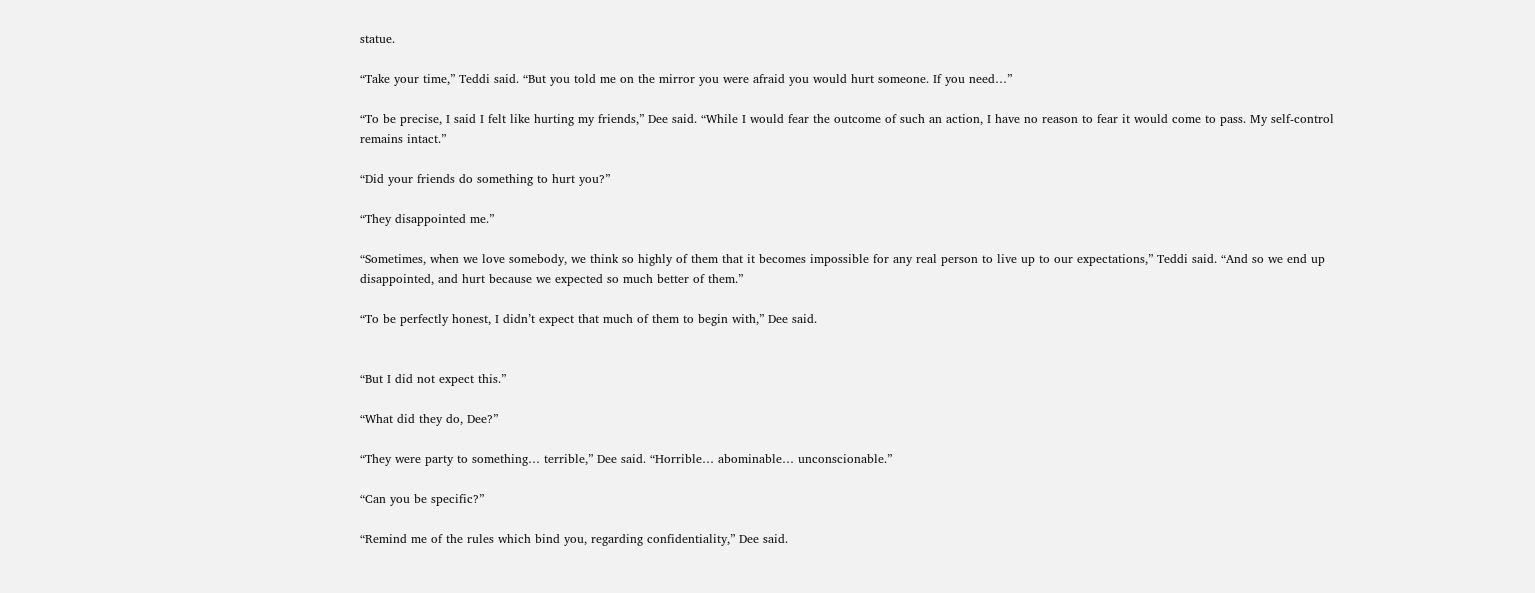statue.

“Take your time,” Teddi said. “But you told me on the mirror you were afraid you would hurt someone. If you need…”

“To be precise, I said I felt like hurting my friends,” Dee said. “While I would fear the outcome of such an action, I have no reason to fear it would come to pass. My self-control remains intact.”

“Did your friends do something to hurt you?”

“They disappointed me.”

“Sometimes, when we love somebody, we think so highly of them that it becomes impossible for any real person to live up to our expectations,” Teddi said. “And so we end up disappointed, and hurt because we expected so much better of them.”

“To be perfectly honest, I didn’t expect that much of them to begin with,” Dee said.


“But I did not expect this.”

“What did they do, Dee?”

“They were party to something… terrible,” Dee said. “Horrible… abominable… unconscionable.”

“Can you be specific?”

“Remind me of the rules which bind you, regarding confidentiality,” Dee said.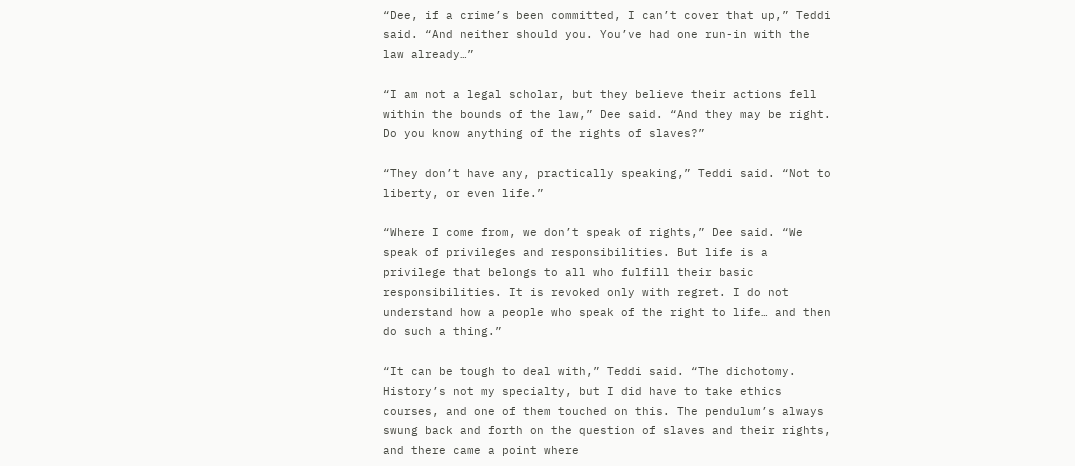“Dee, if a crime’s been committed, I can’t cover that up,” Teddi said. “And neither should you. You’ve had one run-in with the law already…”

“I am not a legal scholar, but they believe their actions fell within the bounds of the law,” Dee said. “And they may be right. Do you know anything of the rights of slaves?”

“They don’t have any, practically speaking,” Teddi said. “Not to liberty, or even life.”

“Where I come from, we don’t speak of rights,” Dee said. “We speak of privileges and responsibilities. But life is a privilege that belongs to all who fulfill their basic responsibilities. It is revoked only with regret. I do not understand how a people who speak of the right to life… and then do such a thing.”

“It can be tough to deal with,” Teddi said. “The dichotomy. History’s not my specialty, but I did have to take ethics courses, and one of them touched on this. The pendulum’s always swung back and forth on the question of slaves and their rights, and there came a point where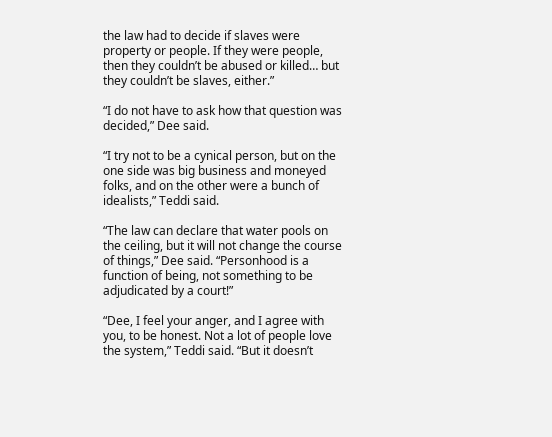the law had to decide if slaves were property or people. If they were people, then they couldn’t be abused or killed… but they couldn’t be slaves, either.”

“I do not have to ask how that question was decided,” Dee said.

“I try not to be a cynical person, but on the one side was big business and moneyed folks, and on the other were a bunch of idealists,” Teddi said.

“The law can declare that water pools on the ceiling, but it will not change the course of things,” Dee said. “Personhood is a function of being, not something to be adjudicated by a court!”

“Dee, I feel your anger, and I agree with you, to be honest. Not a lot of people love the system,” Teddi said. “But it doesn’t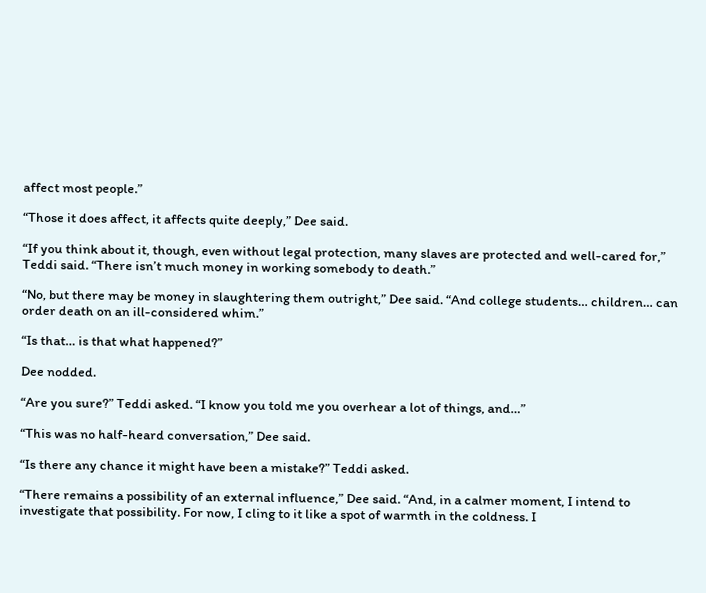affect most people.”

“Those it does affect, it affects quite deeply,” Dee said.

“If you think about it, though, even without legal protection, many slaves are protected and well-cared for,” Teddi said. “There isn’t much money in working somebody to death.”

“No, but there may be money in slaughtering them outright,” Dee said. “And college students… children… can order death on an ill-considered whim.”

“Is that… is that what happened?”

Dee nodded.

“Are you sure?” Teddi asked. “I know you told me you overhear a lot of things, and…”

“This was no half-heard conversation,” Dee said.

“Is there any chance it might have been a mistake?” Teddi asked.

“There remains a possibility of an external influence,” Dee said. “And, in a calmer moment, I intend to investigate that possibility. For now, I cling to it like a spot of warmth in the coldness. I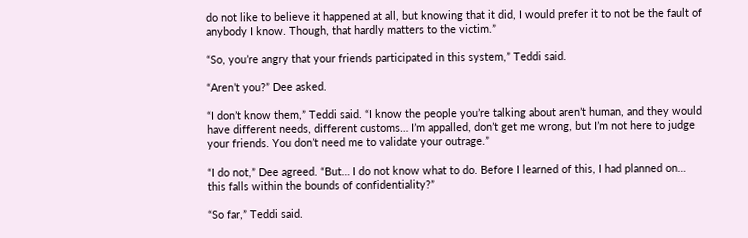do not like to believe it happened at all, but knowing that it did, I would prefer it to not be the fault of anybody I know. Though, that hardly matters to the victim.”

“So, you’re angry that your friends participated in this system,” Teddi said.

“Aren’t you?” Dee asked.

“I don’t know them,” Teddi said. “I know the people you’re talking about aren’t human, and they would have different needs, different customs… I’m appalled, don’t get me wrong, but I’m not here to judge your friends. You don’t need me to validate your outrage.”

“I do not,” Dee agreed. “But… I do not know what to do. Before I learned of this, I had planned on… this falls within the bounds of confidentiality?”

“So far,” Teddi said.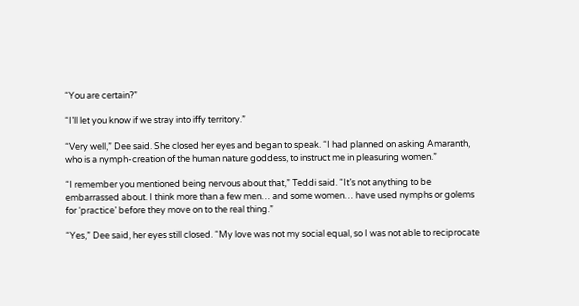“You are certain?”

“I’ll let you know if we stray into iffy territory.”

“Very well,” Dee said. She closed her eyes and began to speak. “I had planned on asking Amaranth, who is a nymph-creation of the human nature goddess, to instruct me in pleasuring women.”

“I remember you mentioned being nervous about that,” Teddi said. “It’s not anything to be embarrassed about. I think more than a few men… and some women… have used nymphs or golems for ‘practice’ before they move on to the real thing.”

“Yes,” Dee said, her eyes still closed. “My love was not my social equal, so I was not able to reciprocate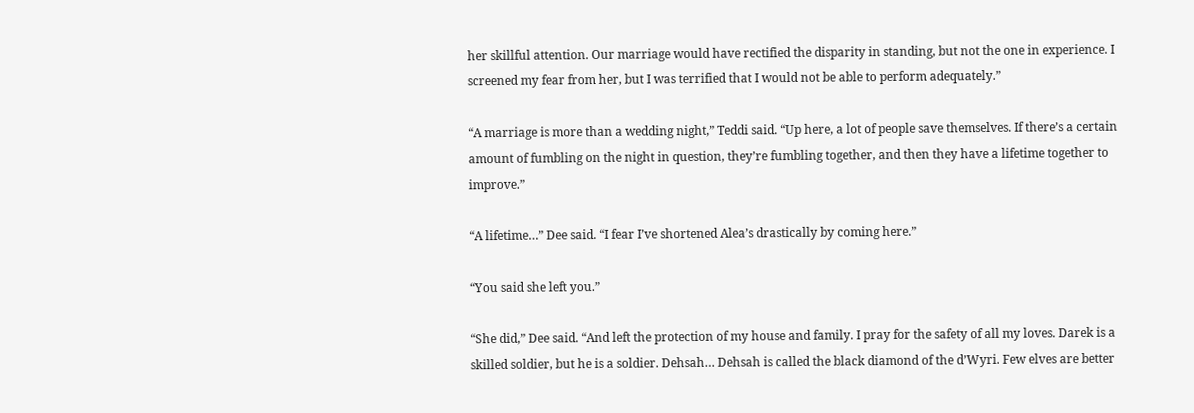her skillful attention. Our marriage would have rectified the disparity in standing, but not the one in experience. I screened my fear from her, but I was terrified that I would not be able to perform adequately.”

“A marriage is more than a wedding night,” Teddi said. “Up here, a lot of people save themselves. If there’s a certain amount of fumbling on the night in question, they’re fumbling together, and then they have a lifetime together to improve.”

“A lifetime…” Dee said. “I fear I’ve shortened Alea’s drastically by coming here.”

“You said she left you.”

“She did,” Dee said. “And left the protection of my house and family. I pray for the safety of all my loves. Darek is a skilled soldier, but he is a soldier. Dehsah… Dehsah is called the black diamond of the d’Wyri. Few elves are better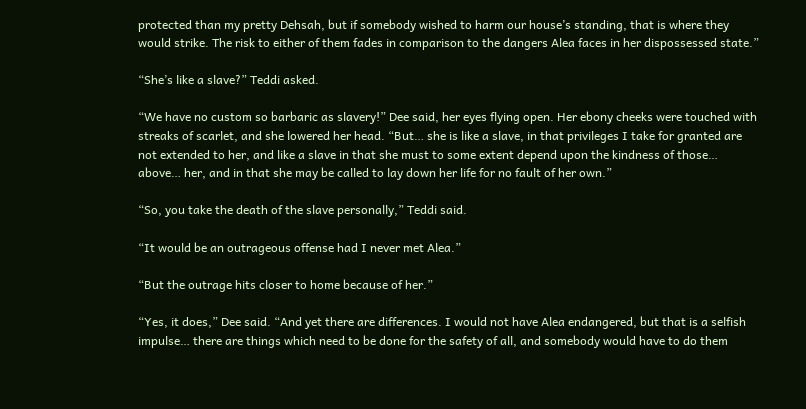protected than my pretty Dehsah, but if somebody wished to harm our house’s standing, that is where they would strike. The risk to either of them fades in comparison to the dangers Alea faces in her dispossessed state.”

“She’s like a slave?” Teddi asked.

“We have no custom so barbaric as slavery!” Dee said, her eyes flying open. Her ebony cheeks were touched with streaks of scarlet, and she lowered her head. “But… she is like a slave, in that privileges I take for granted are not extended to her, and like a slave in that she must to some extent depend upon the kindness of those… above… her, and in that she may be called to lay down her life for no fault of her own.”

“So, you take the death of the slave personally,” Teddi said.

“It would be an outrageous offense had I never met Alea.”

“But the outrage hits closer to home because of her.”

“Yes, it does,” Dee said. “And yet there are differences. I would not have Alea endangered, but that is a selfish impulse… there are things which need to be done for the safety of all, and somebody would have to do them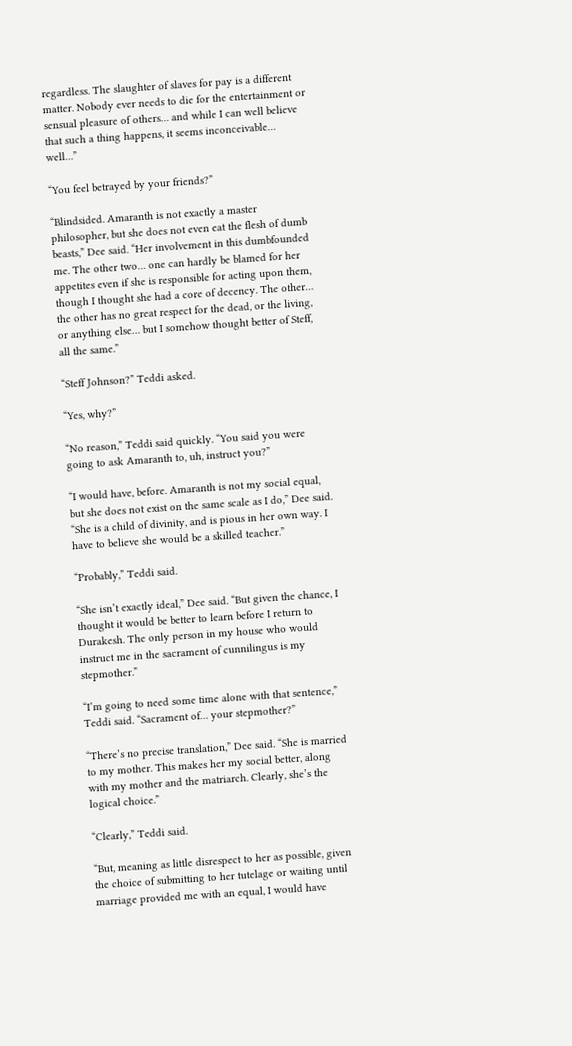regardless. The slaughter of slaves for pay is a different matter. Nobody ever needs to die for the entertainment or sensual pleasure of others… and while I can well believe that such a thing happens, it seems inconceivable… well…”

“You feel betrayed by your friends?”

“Blindsided. Amaranth is not exactly a master philosopher, but she does not even eat the flesh of dumb beasts,” Dee said. “Her involvement in this dumbfounded me. The other two… one can hardly be blamed for her appetites even if she is responsible for acting upon them, though I thought she had a core of decency. The other… the other has no great respect for the dead, or the living, or anything else… but I somehow thought better of Steff, all the same.”

“Steff Johnson?” Teddi asked.

“Yes, why?”

“No reason,” Teddi said quickly. “You said you were going to ask Amaranth to, uh, instruct you?”

“I would have, before. Amaranth is not my social equal, but she does not exist on the same scale as I do,” Dee said. “She is a child of divinity, and is pious in her own way. I have to believe she would be a skilled teacher.”

“Probably,” Teddi said.

“She isn’t exactly ideal,” Dee said. “But given the chance, I thought it would be better to learn before I return to Durakesh. The only person in my house who would instruct me in the sacrament of cunnilingus is my stepmother.”

“I’m going to need some time alone with that sentence,” Teddi said. “Sacrament of… your stepmother?”

“There’s no precise translation,” Dee said. “She is married to my mother. This makes her my social better, along with my mother and the matriarch. Clearly, she’s the logical choice.”

“Clearly,” Teddi said.

“But, meaning as little disrespect to her as possible, given the choice of submitting to her tutelage or waiting until marriage provided me with an equal, I would have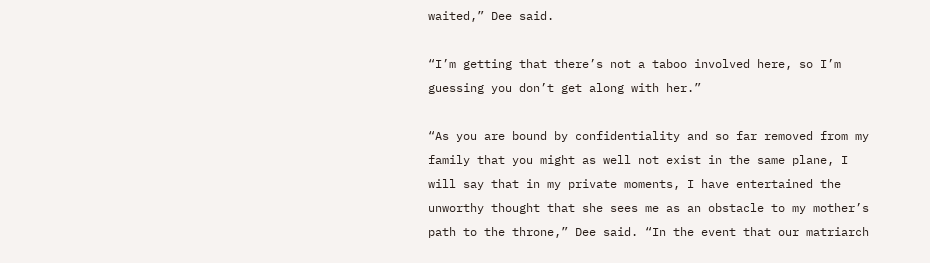waited,” Dee said.

“I’m getting that there’s not a taboo involved here, so I’m guessing you don’t get along with her.”

“As you are bound by confidentiality and so far removed from my family that you might as well not exist in the same plane, I will say that in my private moments, I have entertained the unworthy thought that she sees me as an obstacle to my mother’s path to the throne,” Dee said. “In the event that our matriarch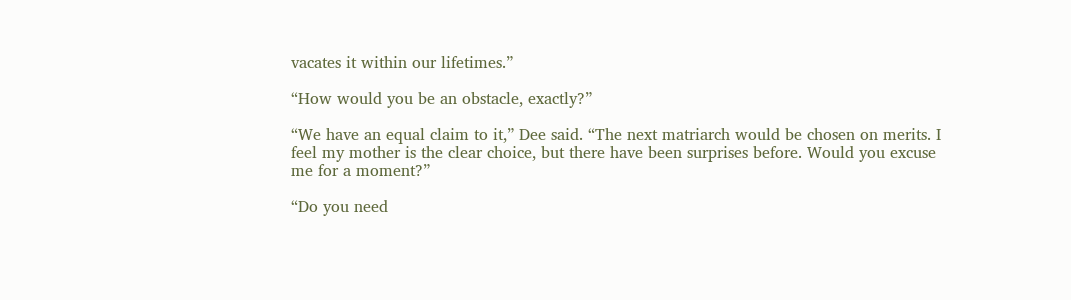vacates it within our lifetimes.”

“How would you be an obstacle, exactly?”

“We have an equal claim to it,” Dee said. “The next matriarch would be chosen on merits. I feel my mother is the clear choice, but there have been surprises before. Would you excuse me for a moment?”

“Do you need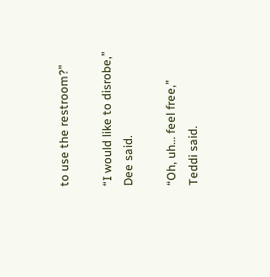to use the restroom?”

“I would like to disrobe,” Dee said.

“Oh, uh… feel free,” Teddi said.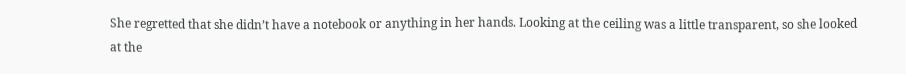She regretted that she didn’t have a notebook or anything in her hands. Looking at the ceiling was a little transparent, so she looked at the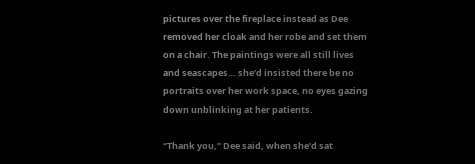pictures over the fireplace instead as Dee removed her cloak and her robe and set them on a chair. The paintings were all still lives and seascapes… she’d insisted there be no portraits over her work space, no eyes gazing down unblinking at her patients.

“Thank you,” Dee said, when she’d sat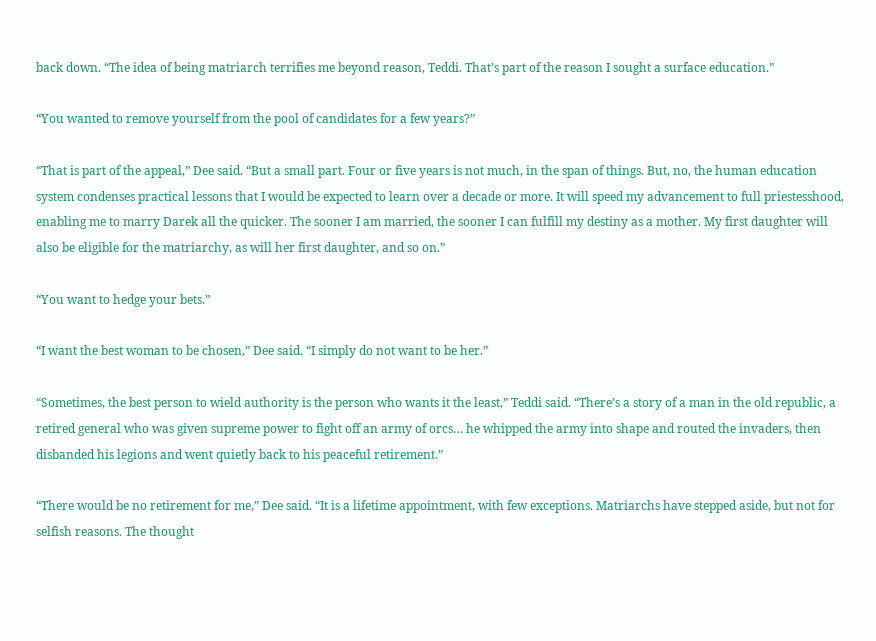back down. “The idea of being matriarch terrifies me beyond reason, Teddi. That’s part of the reason I sought a surface education.”

“You wanted to remove yourself from the pool of candidates for a few years?”

“That is part of the appeal,” Dee said. “But a small part. Four or five years is not much, in the span of things. But, no, the human education system condenses practical lessons that I would be expected to learn over a decade or more. It will speed my advancement to full priestesshood, enabling me to marry Darek all the quicker. The sooner I am married, the sooner I can fulfill my destiny as a mother. My first daughter will also be eligible for the matriarchy, as will her first daughter, and so on.”

“You want to hedge your bets.”

“I want the best woman to be chosen,” Dee said. “I simply do not want to be her.”

“Sometimes, the best person to wield authority is the person who wants it the least,” Teddi said. “There’s a story of a man in the old republic, a retired general who was given supreme power to fight off an army of orcs… he whipped the army into shape and routed the invaders, then disbanded his legions and went quietly back to his peaceful retirement.”

“There would be no retirement for me,” Dee said. “It is a lifetime appointment, with few exceptions. Matriarchs have stepped aside, but not for selfish reasons. The thought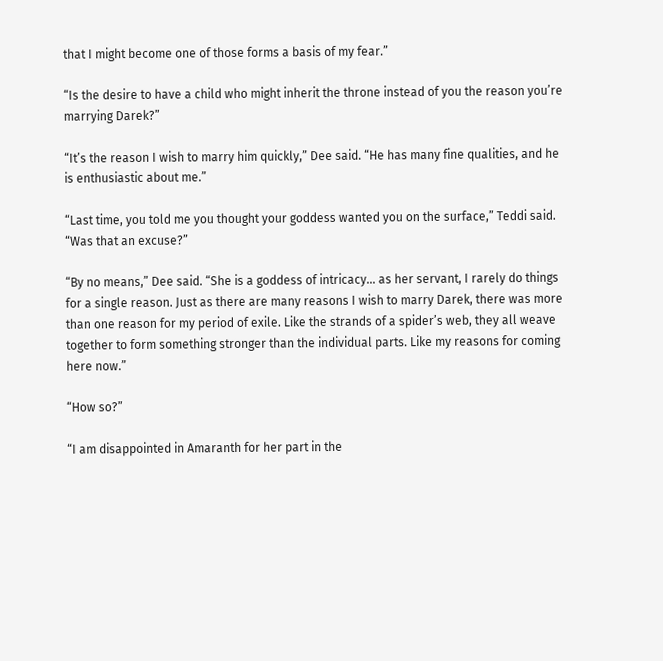that I might become one of those forms a basis of my fear.”

“Is the desire to have a child who might inherit the throne instead of you the reason you’re marrying Darek?”

“It’s the reason I wish to marry him quickly,” Dee said. “He has many fine qualities, and he is enthusiastic about me.”

“Last time, you told me you thought your goddess wanted you on the surface,” Teddi said. “Was that an excuse?”

“By no means,” Dee said. “She is a goddess of intricacy… as her servant, I rarely do things for a single reason. Just as there are many reasons I wish to marry Darek, there was more than one reason for my period of exile. Like the strands of a spider’s web, they all weave together to form something stronger than the individual parts. Like my reasons for coming here now.”

“How so?”

“I am disappointed in Amaranth for her part in the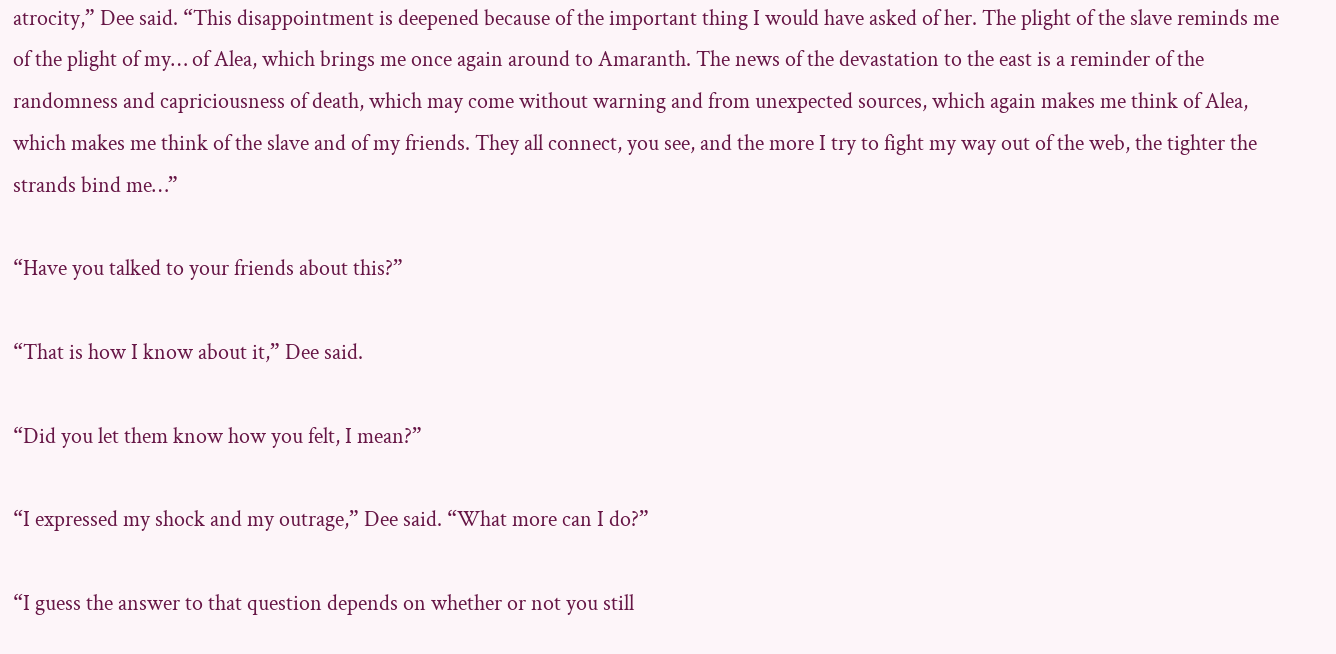atrocity,” Dee said. “This disappointment is deepened because of the important thing I would have asked of her. The plight of the slave reminds me of the plight of my… of Alea, which brings me once again around to Amaranth. The news of the devastation to the east is a reminder of the randomness and capriciousness of death, which may come without warning and from unexpected sources, which again makes me think of Alea, which makes me think of the slave and of my friends. They all connect, you see, and the more I try to fight my way out of the web, the tighter the strands bind me…”

“Have you talked to your friends about this?”

“That is how I know about it,” Dee said.

“Did you let them know how you felt, I mean?”

“I expressed my shock and my outrage,” Dee said. “What more can I do?”

“I guess the answer to that question depends on whether or not you still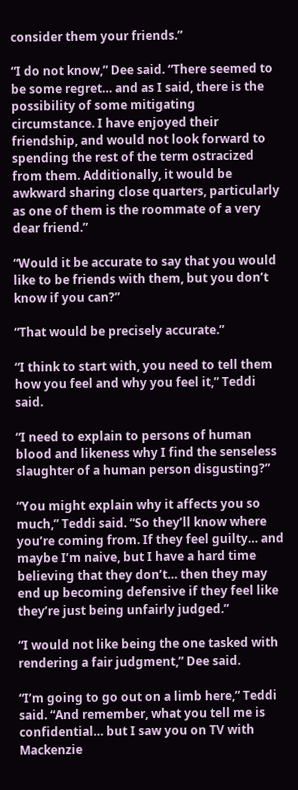consider them your friends.”

“I do not know,” Dee said. “There seemed to be some regret… and as I said, there is the possibility of some mitigating circumstance. I have enjoyed their friendship, and would not look forward to spending the rest of the term ostracized from them. Additionally, it would be awkward sharing close quarters, particularly as one of them is the roommate of a very dear friend.”

“Would it be accurate to say that you would like to be friends with them, but you don’t know if you can?”

“That would be precisely accurate.”

“I think to start with, you need to tell them how you feel and why you feel it,” Teddi said.

“I need to explain to persons of human blood and likeness why I find the senseless slaughter of a human person disgusting?”

“You might explain why it affects you so much,” Teddi said. “So they’ll know where you’re coming from. If they feel guilty… and maybe I’m naive, but I have a hard time believing that they don’t… then they may end up becoming defensive if they feel like they’re just being unfairly judged.”

“I would not like being the one tasked with rendering a fair judgment,” Dee said.

“I’m going to go out on a limb here,” Teddi said. “And remember, what you tell me is confidential… but I saw you on TV with Mackenzie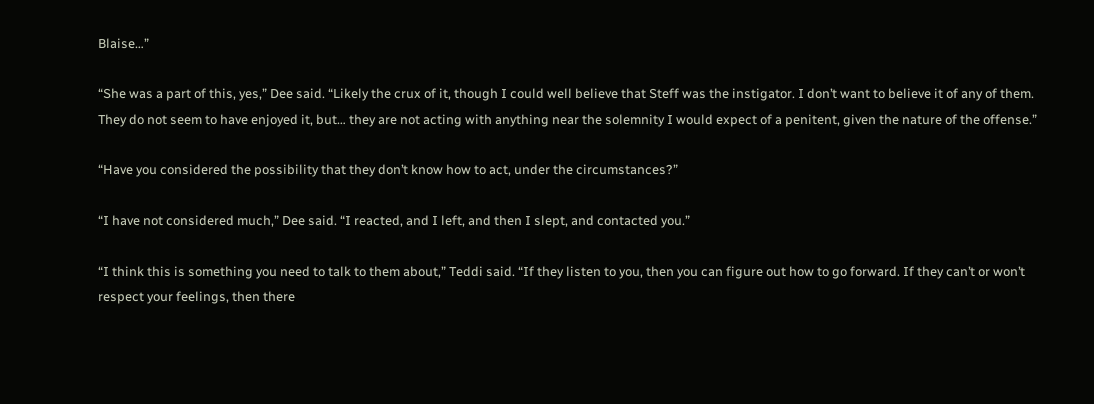Blaise…”

“She was a part of this, yes,” Dee said. “Likely the crux of it, though I could well believe that Steff was the instigator. I don’t want to believe it of any of them. They do not seem to have enjoyed it, but… they are not acting with anything near the solemnity I would expect of a penitent, given the nature of the offense.”

“Have you considered the possibility that they don’t know how to act, under the circumstances?”

“I have not considered much,” Dee said. “I reacted, and I left, and then I slept, and contacted you.”

“I think this is something you need to talk to them about,” Teddi said. “If they listen to you, then you can figure out how to go forward. If they can’t or won’t respect your feelings, then there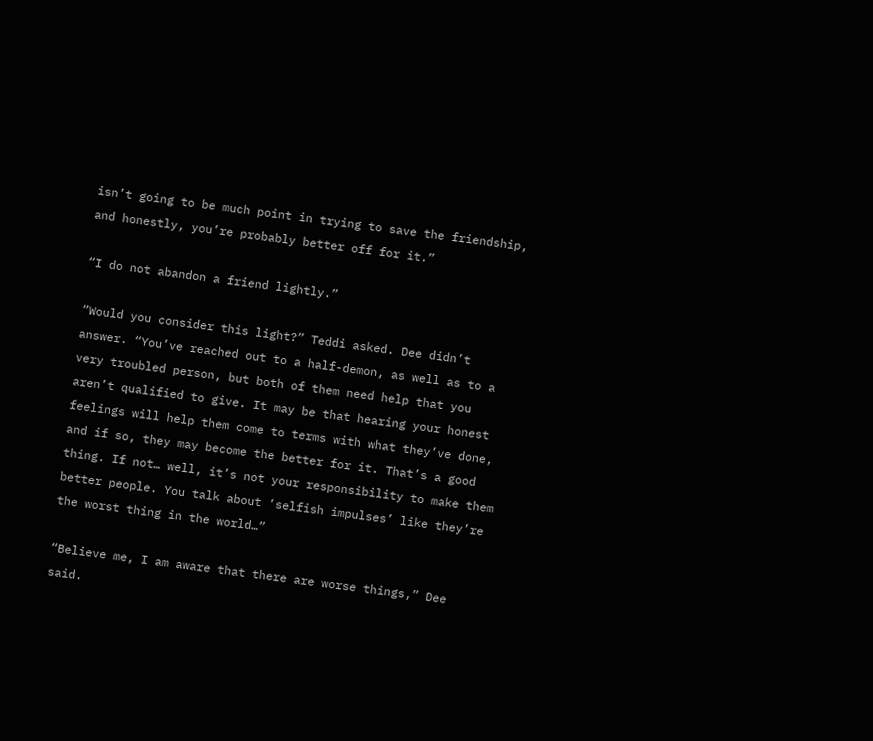isn’t going to be much point in trying to save the friendship, and honestly, you’re probably better off for it.”

“I do not abandon a friend lightly.”

“Would you consider this light?” Teddi asked. Dee didn’t answer. “You’ve reached out to a half-demon, as well as to a very troubled person, but both of them need help that you aren’t qualified to give. It may be that hearing your honest feelings will help them come to terms with what they’ve done, and if so, they may become the better for it. That’s a good thing. If not… well, it’s not your responsibility to make them better people. You talk about ‘selfish impulses’ like they’re the worst thing in the world…”

“Believe me, I am aware that there are worse things,” Dee said.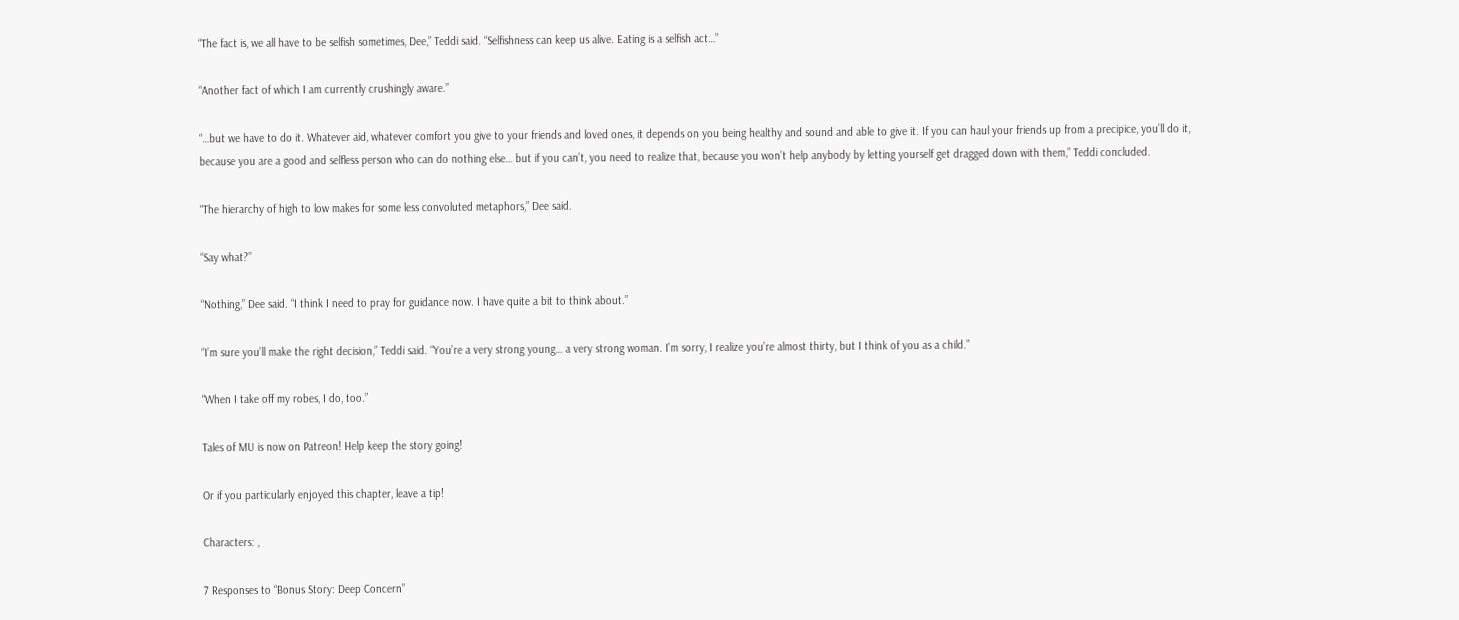“The fact is, we all have to be selfish sometimes, Dee,” Teddi said. “Selfishness can keep us alive. Eating is a selfish act…”

“Another fact of which I am currently crushingly aware.”

“…but we have to do it. Whatever aid, whatever comfort you give to your friends and loved ones, it depends on you being healthy and sound and able to give it. If you can haul your friends up from a precipice, you’ll do it, because you are a good and selfless person who can do nothing else… but if you can’t, you need to realize that, because you won’t help anybody by letting yourself get dragged down with them,” Teddi concluded.

“The hierarchy of high to low makes for some less convoluted metaphors,” Dee said.

“Say what?”

“Nothing,” Dee said. “I think I need to pray for guidance now. I have quite a bit to think about.”

“I’m sure you’ll make the right decision,” Teddi said. “You’re a very strong young… a very strong woman. I’m sorry, I realize you’re almost thirty, but I think of you as a child.”

“When I take off my robes, I do, too.”

Tales of MU is now on Patreon! Help keep the story going!

Or if you particularly enjoyed this chapter, leave a tip!

Characters: ,

7 Responses to “Bonus Story: Deep Concern”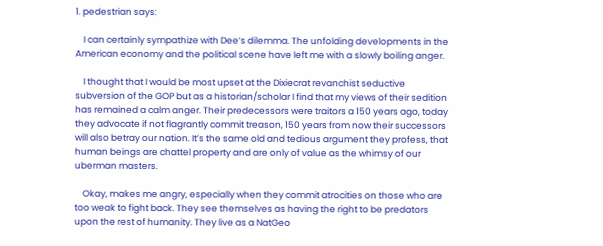1. pedestrian says:

    I can certainly sympathize with Dee’s dilemma. The unfolding developments in the American economy and the political scene have left me with a slowly boiling anger.

    I thought that I would be most upset at the Dixiecrat revanchist seductive subversion of the GOP but as a historian/scholar I find that my views of their sedition has remained a calm anger. Their predecessors were traitors a 150 years ago, today they advocate if not flagrantly commit treason, 150 years from now their successors will also betray our nation. It’s the same old and tedious argument they profess, that human beings are chattel property and are only of value as the whimsy of our uberman masters.

    Okay, makes me angry, especially when they commit atrocities on those who are too weak to fight back. They see themselves as having the right to be predators upon the rest of humanity. They live as a NatGeo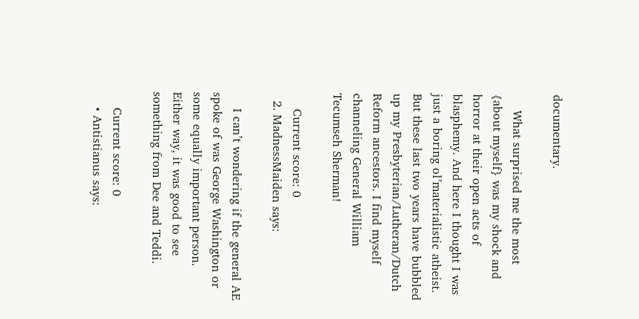documentary.

    What surprised me the most {about myself} was my shock and horror at their open acts of blasphemy. And here I thought I was just a boring ol’materialistic atheist. But these last two years have bubbled up my Presbyterian/Lutheran/Dutch Reform ancestors. I find myself channeling General William Tecumseh Sherman!

    Current score: 0
  2. MadnessMaiden says:

    I can’t wondering if the general AE spoke of was George Washington or some equally important person. Either way, it was good to see something from Dee and Teddi.

    Current score: 0
    • Antistianus says: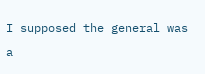I supposed the general was a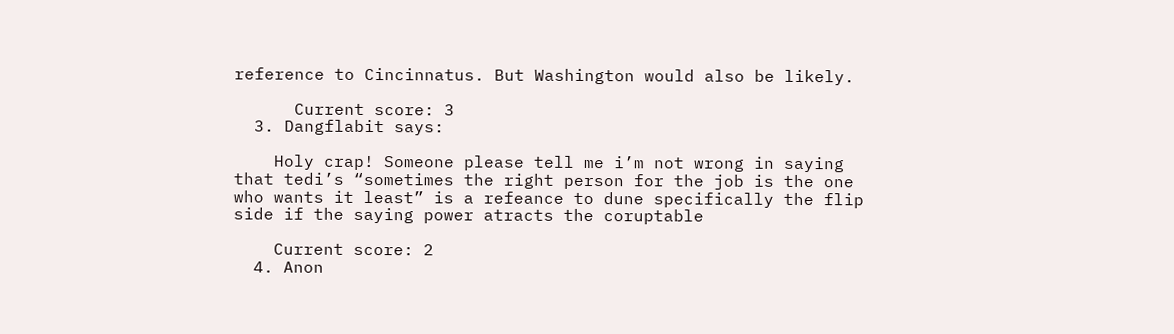reference to Cincinnatus. But Washington would also be likely.

      Current score: 3
  3. Dangflabit says:

    Holy crap! Someone please tell me i’m not wrong in saying that tedi’s “sometimes the right person for the job is the one who wants it least” is a refeance to dune specifically the flip side if the saying power atracts the coruptable

    Current score: 2
  4. Anon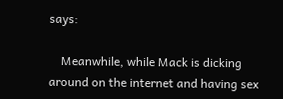says:

    Meanwhile, while Mack is dicking around on the internet and having sex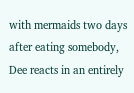with mermaids two days after eating somebody, Dee reacts in an entirely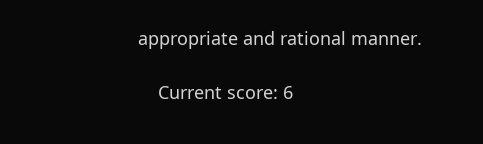appropriate and rational manner.

    Current score: 6